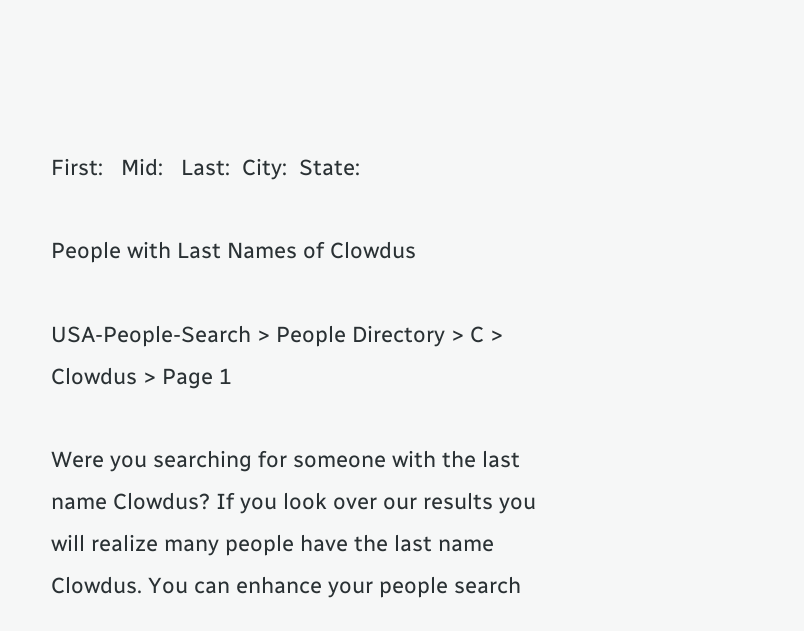First:   Mid:   Last:  City:  State:

People with Last Names of Clowdus

USA-People-Search > People Directory > C > Clowdus > Page 1

Were you searching for someone with the last name Clowdus? If you look over our results you will realize many people have the last name Clowdus. You can enhance your people search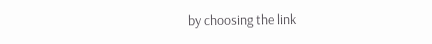by choosing the link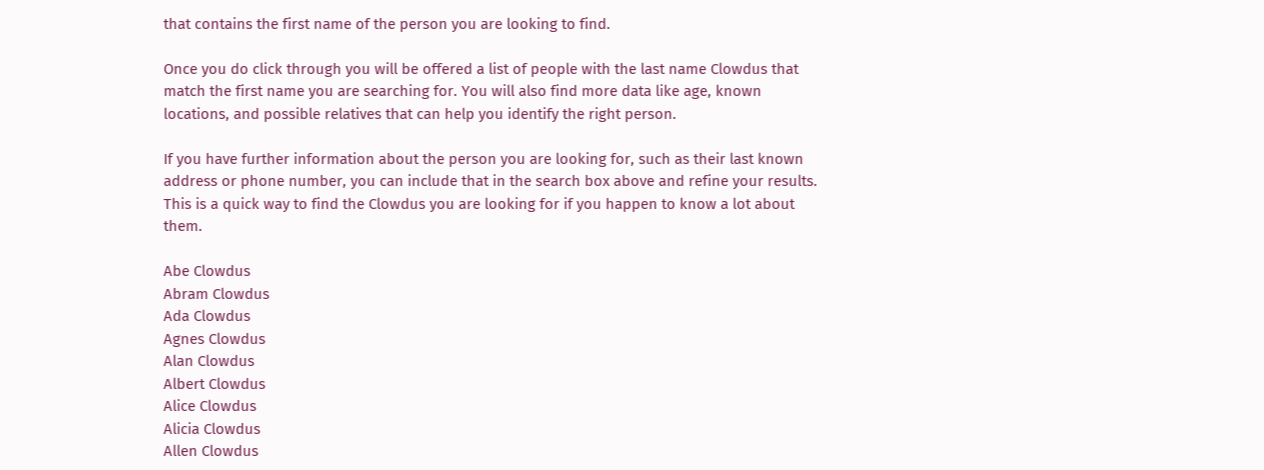that contains the first name of the person you are looking to find.

Once you do click through you will be offered a list of people with the last name Clowdus that match the first name you are searching for. You will also find more data like age, known locations, and possible relatives that can help you identify the right person.

If you have further information about the person you are looking for, such as their last known address or phone number, you can include that in the search box above and refine your results. This is a quick way to find the Clowdus you are looking for if you happen to know a lot about them.

Abe Clowdus
Abram Clowdus
Ada Clowdus
Agnes Clowdus
Alan Clowdus
Albert Clowdus
Alice Clowdus
Alicia Clowdus
Allen Clowdus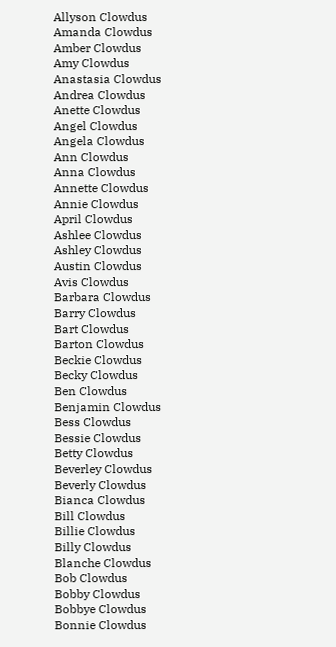Allyson Clowdus
Amanda Clowdus
Amber Clowdus
Amy Clowdus
Anastasia Clowdus
Andrea Clowdus
Anette Clowdus
Angel Clowdus
Angela Clowdus
Ann Clowdus
Anna Clowdus
Annette Clowdus
Annie Clowdus
April Clowdus
Ashlee Clowdus
Ashley Clowdus
Austin Clowdus
Avis Clowdus
Barbara Clowdus
Barry Clowdus
Bart Clowdus
Barton Clowdus
Beckie Clowdus
Becky Clowdus
Ben Clowdus
Benjamin Clowdus
Bess Clowdus
Bessie Clowdus
Betty Clowdus
Beverley Clowdus
Beverly Clowdus
Bianca Clowdus
Bill Clowdus
Billie Clowdus
Billy Clowdus
Blanche Clowdus
Bob Clowdus
Bobby Clowdus
Bobbye Clowdus
Bonnie Clowdus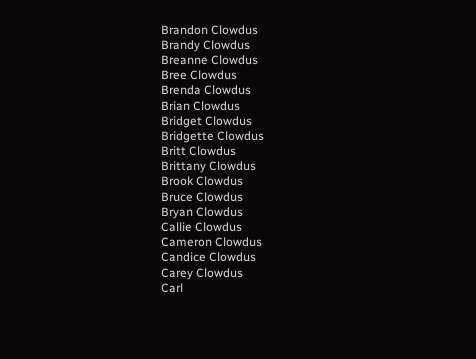Brandon Clowdus
Brandy Clowdus
Breanne Clowdus
Bree Clowdus
Brenda Clowdus
Brian Clowdus
Bridget Clowdus
Bridgette Clowdus
Britt Clowdus
Brittany Clowdus
Brook Clowdus
Bruce Clowdus
Bryan Clowdus
Callie Clowdus
Cameron Clowdus
Candice Clowdus
Carey Clowdus
Carl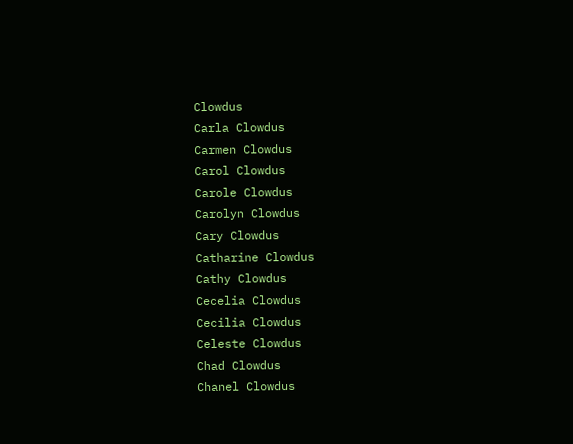Clowdus
Carla Clowdus
Carmen Clowdus
Carol Clowdus
Carole Clowdus
Carolyn Clowdus
Cary Clowdus
Catharine Clowdus
Cathy Clowdus
Cecelia Clowdus
Cecilia Clowdus
Celeste Clowdus
Chad Clowdus
Chanel Clowdus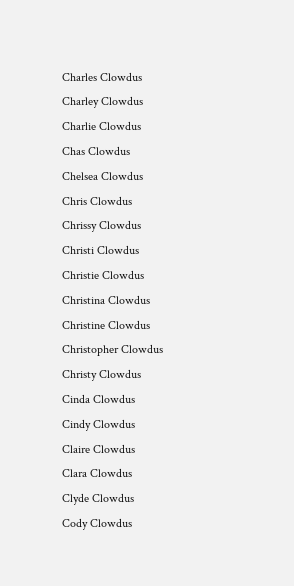Charles Clowdus
Charley Clowdus
Charlie Clowdus
Chas Clowdus
Chelsea Clowdus
Chris Clowdus
Chrissy Clowdus
Christi Clowdus
Christie Clowdus
Christina Clowdus
Christine Clowdus
Christopher Clowdus
Christy Clowdus
Cinda Clowdus
Cindy Clowdus
Claire Clowdus
Clara Clowdus
Clyde Clowdus
Cody Clowdus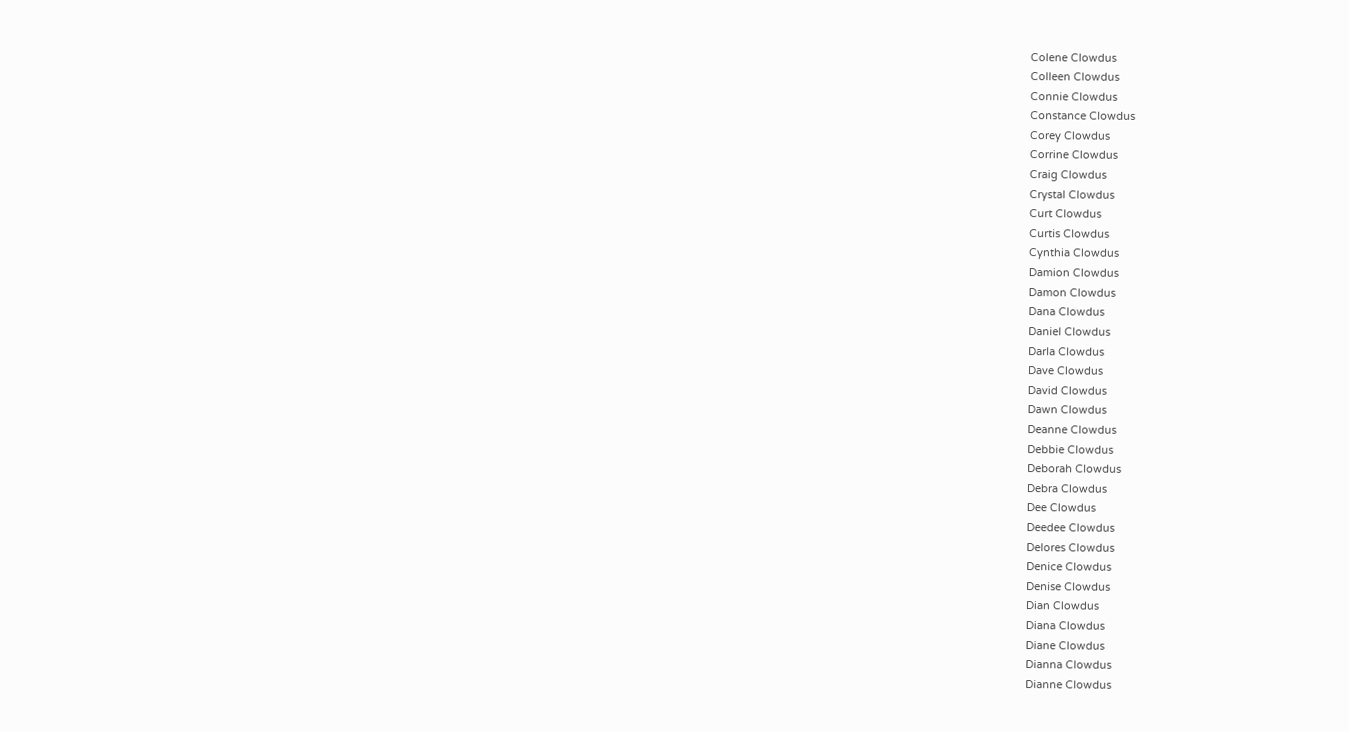Colene Clowdus
Colleen Clowdus
Connie Clowdus
Constance Clowdus
Corey Clowdus
Corrine Clowdus
Craig Clowdus
Crystal Clowdus
Curt Clowdus
Curtis Clowdus
Cynthia Clowdus
Damion Clowdus
Damon Clowdus
Dana Clowdus
Daniel Clowdus
Darla Clowdus
Dave Clowdus
David Clowdus
Dawn Clowdus
Deanne Clowdus
Debbie Clowdus
Deborah Clowdus
Debra Clowdus
Dee Clowdus
Deedee Clowdus
Delores Clowdus
Denice Clowdus
Denise Clowdus
Dian Clowdus
Diana Clowdus
Diane Clowdus
Dianna Clowdus
Dianne Clowdus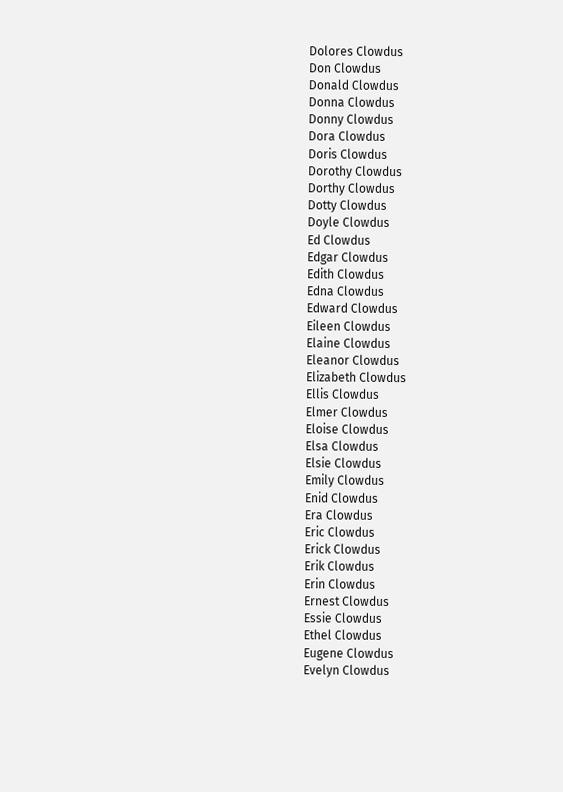Dolores Clowdus
Don Clowdus
Donald Clowdus
Donna Clowdus
Donny Clowdus
Dora Clowdus
Doris Clowdus
Dorothy Clowdus
Dorthy Clowdus
Dotty Clowdus
Doyle Clowdus
Ed Clowdus
Edgar Clowdus
Edith Clowdus
Edna Clowdus
Edward Clowdus
Eileen Clowdus
Elaine Clowdus
Eleanor Clowdus
Elizabeth Clowdus
Ellis Clowdus
Elmer Clowdus
Eloise Clowdus
Elsa Clowdus
Elsie Clowdus
Emily Clowdus
Enid Clowdus
Era Clowdus
Eric Clowdus
Erick Clowdus
Erik Clowdus
Erin Clowdus
Ernest Clowdus
Essie Clowdus
Ethel Clowdus
Eugene Clowdus
Evelyn Clowdus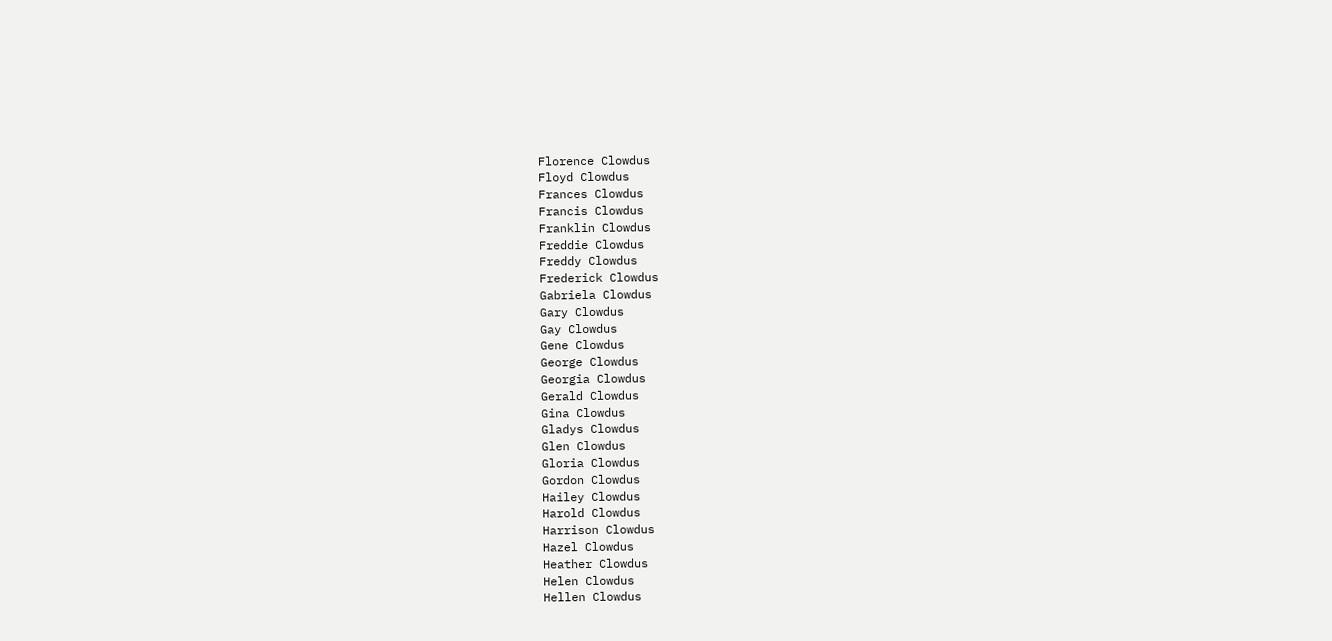Florence Clowdus
Floyd Clowdus
Frances Clowdus
Francis Clowdus
Franklin Clowdus
Freddie Clowdus
Freddy Clowdus
Frederick Clowdus
Gabriela Clowdus
Gary Clowdus
Gay Clowdus
Gene Clowdus
George Clowdus
Georgia Clowdus
Gerald Clowdus
Gina Clowdus
Gladys Clowdus
Glen Clowdus
Gloria Clowdus
Gordon Clowdus
Hailey Clowdus
Harold Clowdus
Harrison Clowdus
Hazel Clowdus
Heather Clowdus
Helen Clowdus
Hellen Clowdus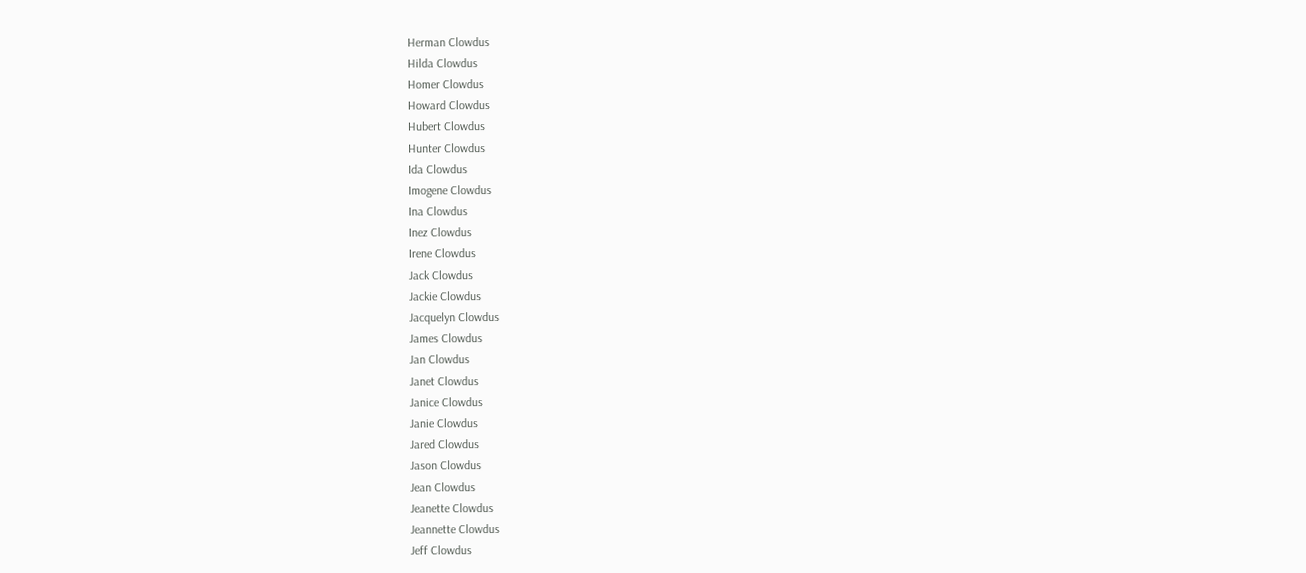Herman Clowdus
Hilda Clowdus
Homer Clowdus
Howard Clowdus
Hubert Clowdus
Hunter Clowdus
Ida Clowdus
Imogene Clowdus
Ina Clowdus
Inez Clowdus
Irene Clowdus
Jack Clowdus
Jackie Clowdus
Jacquelyn Clowdus
James Clowdus
Jan Clowdus
Janet Clowdus
Janice Clowdus
Janie Clowdus
Jared Clowdus
Jason Clowdus
Jean Clowdus
Jeanette Clowdus
Jeannette Clowdus
Jeff Clowdus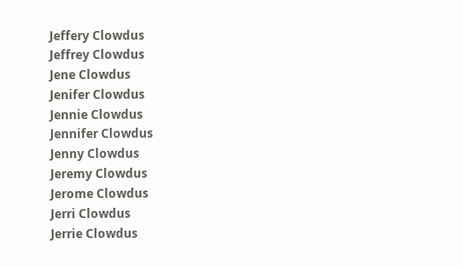Jeffery Clowdus
Jeffrey Clowdus
Jene Clowdus
Jenifer Clowdus
Jennie Clowdus
Jennifer Clowdus
Jenny Clowdus
Jeremy Clowdus
Jerome Clowdus
Jerri Clowdus
Jerrie Clowdus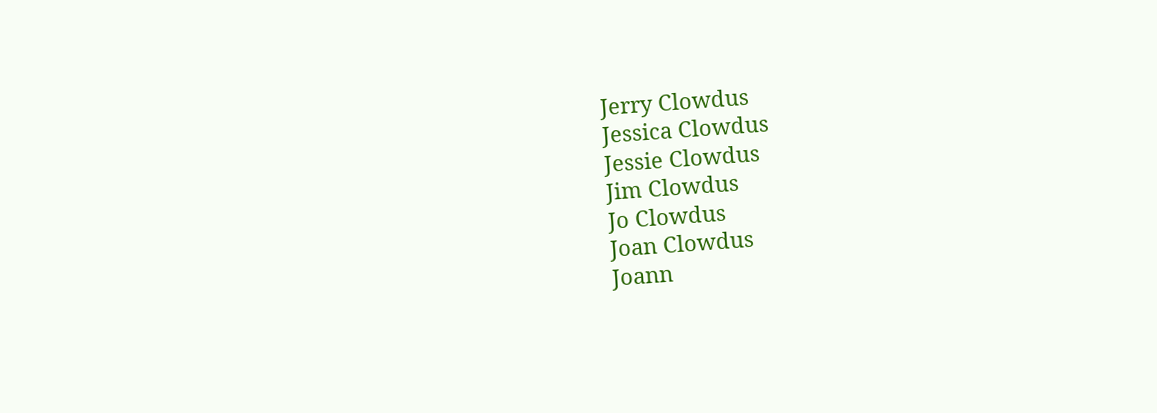Jerry Clowdus
Jessica Clowdus
Jessie Clowdus
Jim Clowdus
Jo Clowdus
Joan Clowdus
Joann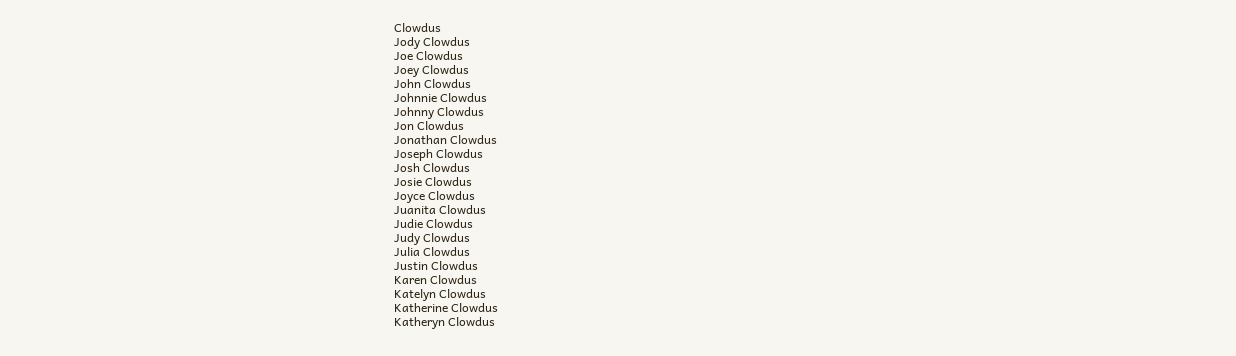Clowdus
Jody Clowdus
Joe Clowdus
Joey Clowdus
John Clowdus
Johnnie Clowdus
Johnny Clowdus
Jon Clowdus
Jonathan Clowdus
Joseph Clowdus
Josh Clowdus
Josie Clowdus
Joyce Clowdus
Juanita Clowdus
Judie Clowdus
Judy Clowdus
Julia Clowdus
Justin Clowdus
Karen Clowdus
Katelyn Clowdus
Katherine Clowdus
Katheryn Clowdus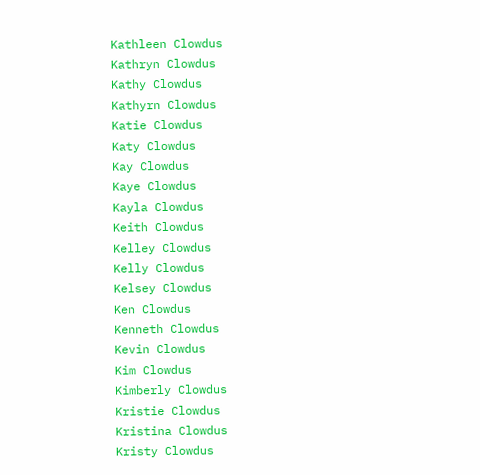Kathleen Clowdus
Kathryn Clowdus
Kathy Clowdus
Kathyrn Clowdus
Katie Clowdus
Katy Clowdus
Kay Clowdus
Kaye Clowdus
Kayla Clowdus
Keith Clowdus
Kelley Clowdus
Kelly Clowdus
Kelsey Clowdus
Ken Clowdus
Kenneth Clowdus
Kevin Clowdus
Kim Clowdus
Kimberly Clowdus
Kristie Clowdus
Kristina Clowdus
Kristy Clowdus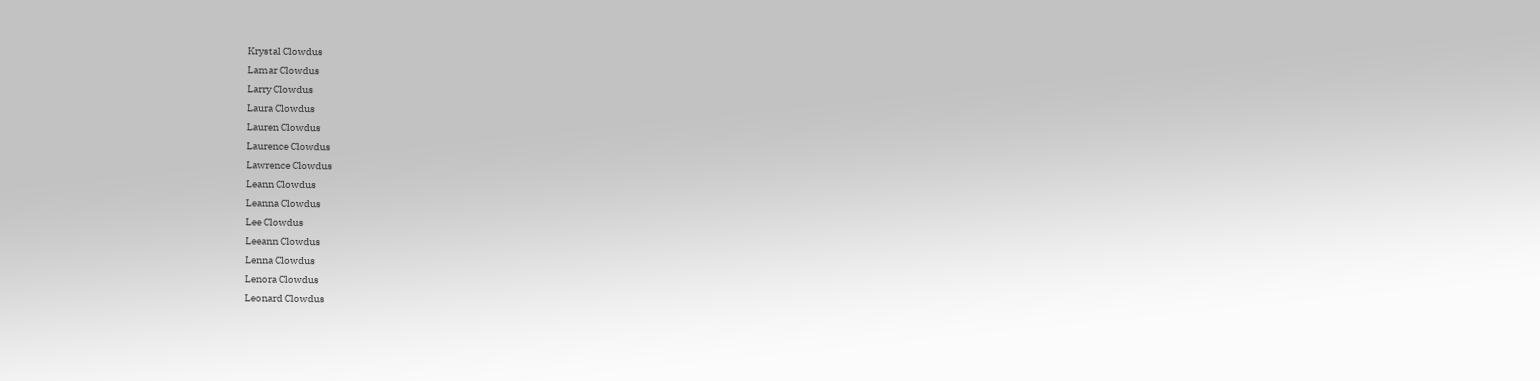Krystal Clowdus
Lamar Clowdus
Larry Clowdus
Laura Clowdus
Lauren Clowdus
Laurence Clowdus
Lawrence Clowdus
Leann Clowdus
Leanna Clowdus
Lee Clowdus
Leeann Clowdus
Lenna Clowdus
Lenora Clowdus
Leonard Clowdus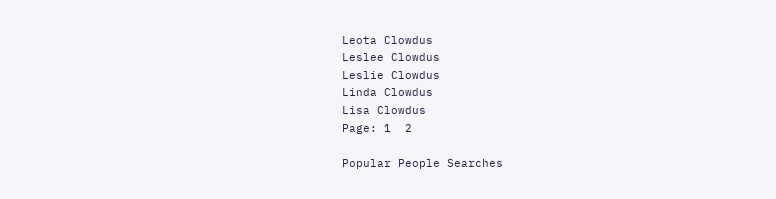Leota Clowdus
Leslee Clowdus
Leslie Clowdus
Linda Clowdus
Lisa Clowdus
Page: 1  2

Popular People Searches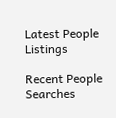Latest People Listings

Recent People Searches